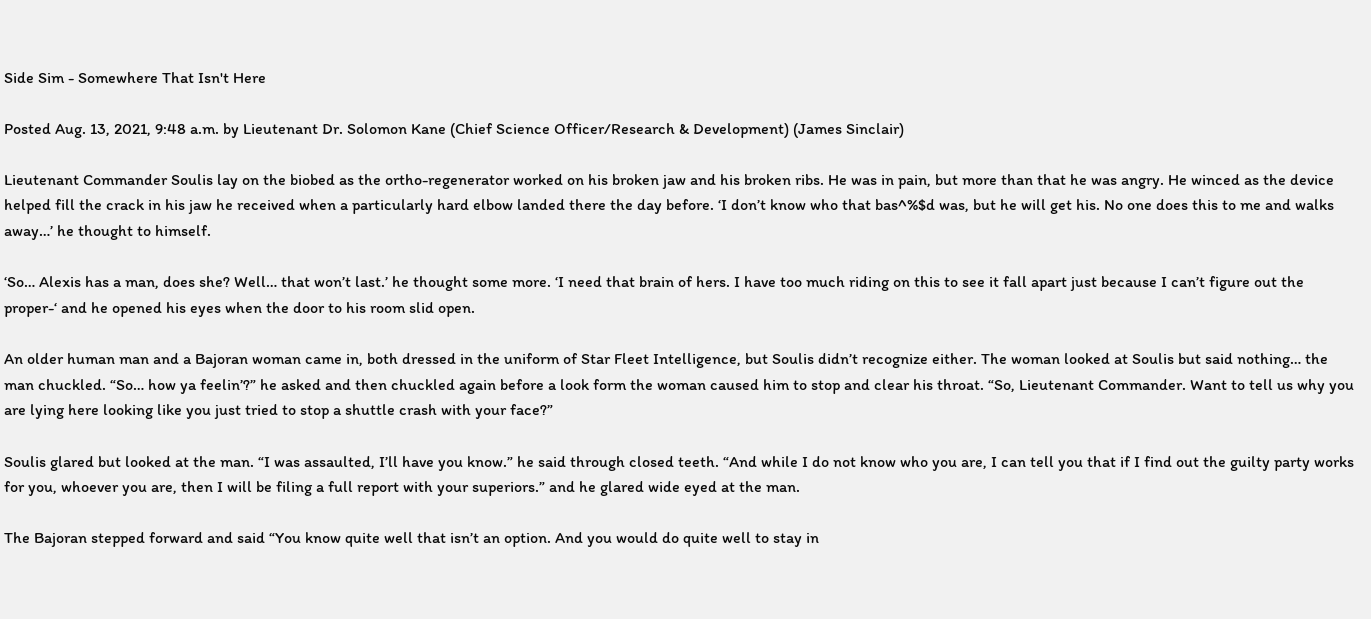Side Sim - Somewhere That Isn't Here

Posted Aug. 13, 2021, 9:48 a.m. by Lieutenant Dr. Solomon Kane (Chief Science Officer/Research & Development) (James Sinclair)

Lieutenant Commander Soulis lay on the biobed as the ortho-regenerator worked on his broken jaw and his broken ribs. He was in pain, but more than that he was angry. He winced as the device helped fill the crack in his jaw he received when a particularly hard elbow landed there the day before. ‘I don’t know who that bas^%$d was, but he will get his. No one does this to me and walks away…’ he thought to himself.

‘So… Alexis has a man, does she? Well… that won’t last.’ he thought some more. ‘I need that brain of hers. I have too much riding on this to see it fall apart just because I can’t figure out the proper-‘ and he opened his eyes when the door to his room slid open.

An older human man and a Bajoran woman came in, both dressed in the uniform of Star Fleet Intelligence, but Soulis didn’t recognize either. The woman looked at Soulis but said nothing… the man chuckled. “So… how ya feelin’?” he asked and then chuckled again before a look form the woman caused him to stop and clear his throat. “So, Lieutenant Commander. Want to tell us why you are lying here looking like you just tried to stop a shuttle crash with your face?”

Soulis glared but looked at the man. “I was assaulted, I’ll have you know.” he said through closed teeth. “And while I do not know who you are, I can tell you that if I find out the guilty party works for you, whoever you are, then I will be filing a full report with your superiors.” and he glared wide eyed at the man.

The Bajoran stepped forward and said “You know quite well that isn’t an option. And you would do quite well to stay in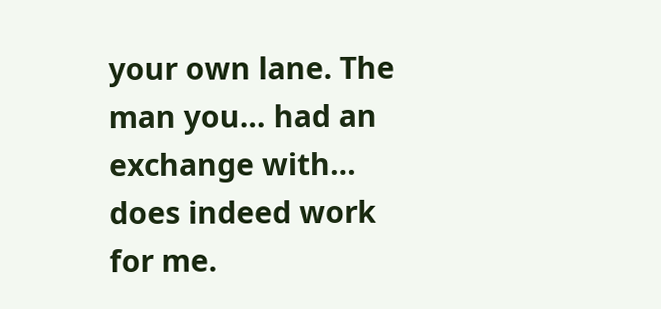your own lane. The man you… had an exchange with… does indeed work for me.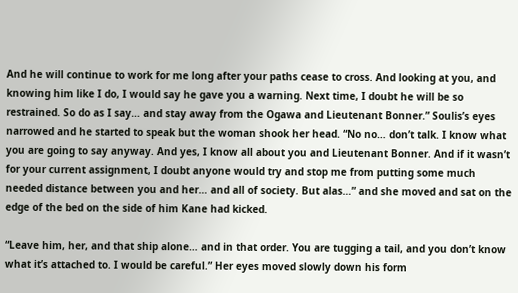And he will continue to work for me long after your paths cease to cross. And looking at you, and knowing him like I do, I would say he gave you a warning. Next time, I doubt he will be so restrained. So do as I say… and stay away from the Ogawa and Lieutenant Bonner.” Soulis’s eyes narrowed and he started to speak but the woman shook her head. “No no… don’t talk. I know what you are going to say anyway. And yes, I know all about you and Lieutenant Bonner. And if it wasn’t for your current assignment, I doubt anyone would try and stop me from putting some much needed distance between you and her… and all of society. But alas…” and she moved and sat on the edge of the bed on the side of him Kane had kicked.

“Leave him, her, and that ship alone… and in that order. You are tugging a tail, and you don’t know what it’s attached to. I would be careful.” Her eyes moved slowly down his form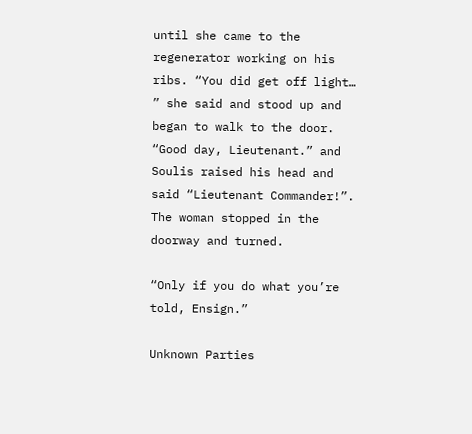until she came to the regenerator working on his ribs. “You did get off light… ” she said and stood up and began to walk to the door. “Good day, Lieutenant.” and Soulis raised his head and said “Lieutenant Commander!”. The woman stopped in the doorway and turned.

“Only if you do what you’re told, Ensign.”

Unknown Parties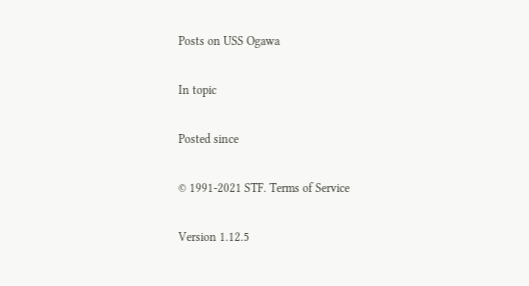Posts on USS Ogawa

In topic

Posted since

© 1991-2021 STF. Terms of Service

Version 1.12.5